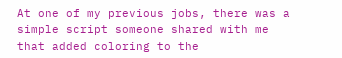At one of my previous jobs, there was a simple script someone shared with me that added coloring to the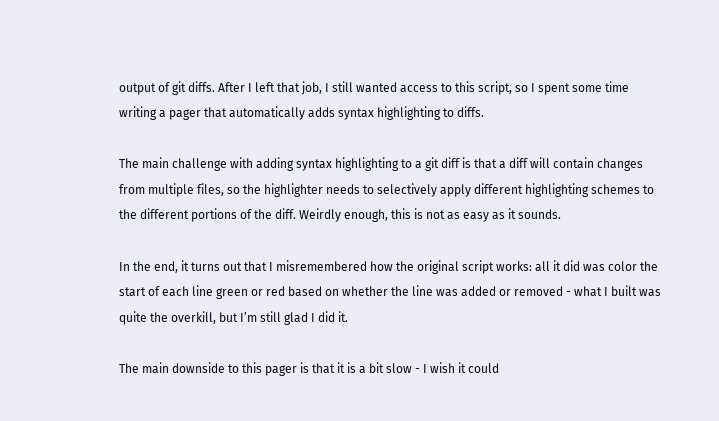output of git diffs. After I left that job, I still wanted access to this script, so I spent some time writing a pager that automatically adds syntax highlighting to diffs.

The main challenge with adding syntax highlighting to a git diff is that a diff will contain changes from multiple files, so the highlighter needs to selectively apply different highlighting schemes to the different portions of the diff. Weirdly enough, this is not as easy as it sounds.

In the end, it turns out that I misremembered how the original script works: all it did was color the start of each line green or red based on whether the line was added or removed - what I built was quite the overkill, but I’m still glad I did it.

The main downside to this pager is that it is a bit slow - I wish it could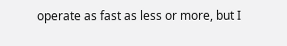operate as fast as less or more, but I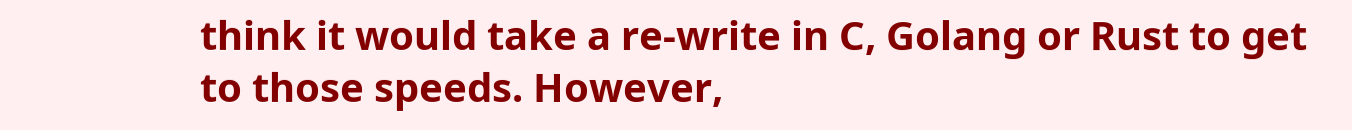think it would take a re-write in C, Golang or Rust to get to those speeds. However,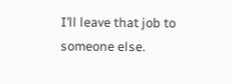I’ll leave that job to someone else.